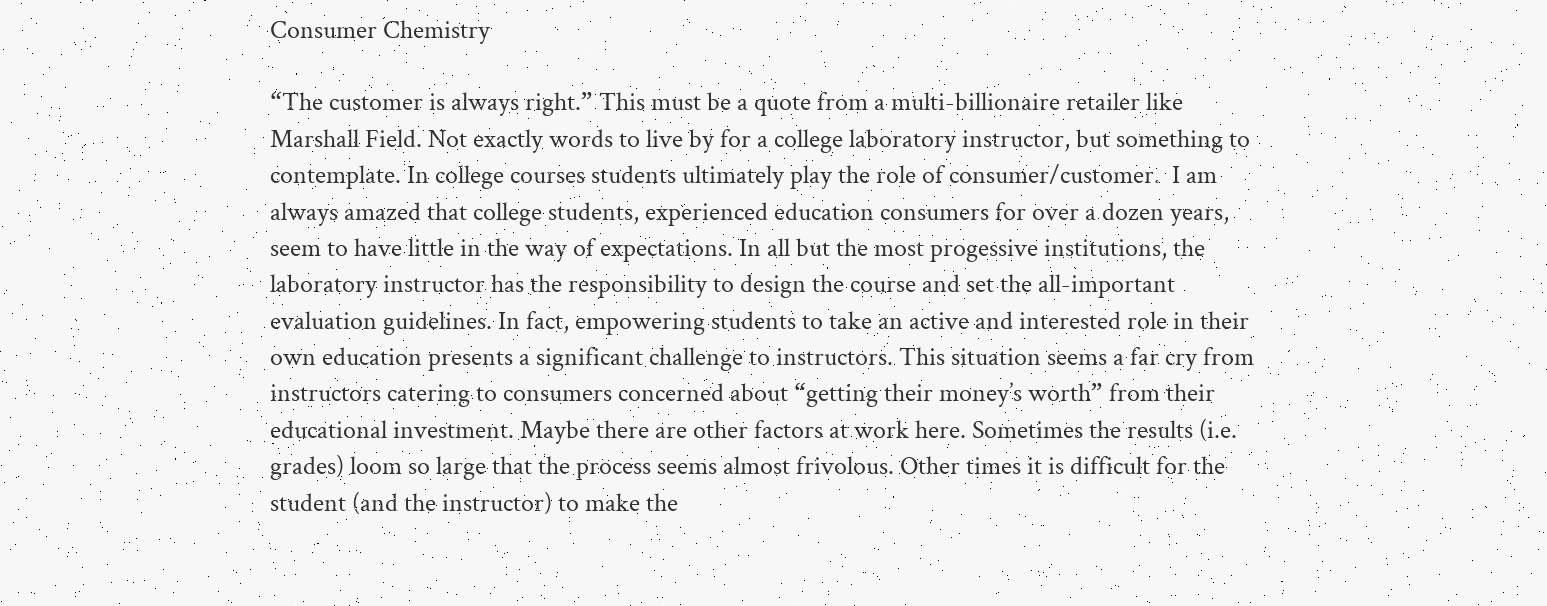Consumer Chemistry

“The customer is always right.” This must be a quote from a multi-billionaire retailer like Marshall Field. Not exactly words to live by for a college laboratory instructor, but something to contemplate. In college courses students ultimately play the role of consumer/customer.  I am always amazed that college students, experienced education consumers for over a dozen years, seem to have little in the way of expectations. In all but the most progessive institutions, the laboratory instructor has the responsibility to design the course and set the all-important evaluation guidelines. In fact, empowering students to take an active and interested role in their own education presents a significant challenge to instructors. This situation seems a far cry from instructors catering to consumers concerned about “getting their money’s worth” from their educational investment. Maybe there are other factors at work here. Sometimes the results (i.e. grades) loom so large that the process seems almost frivolous. Other times it is difficult for the student (and the instructor) to make the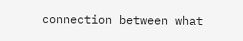connection between what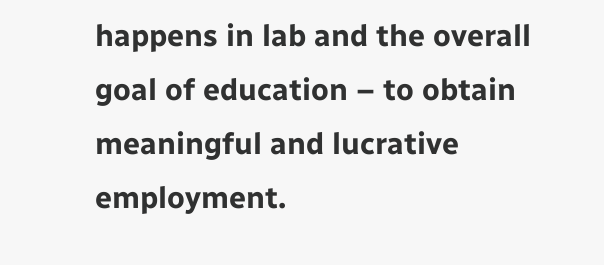happens in lab and the overall goal of education – to obtain meaningful and lucrative employment.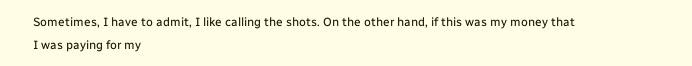Sometimes, I have to admit, I like calling the shots. On the other hand, if this was my money that I was paying for my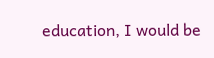education, I would be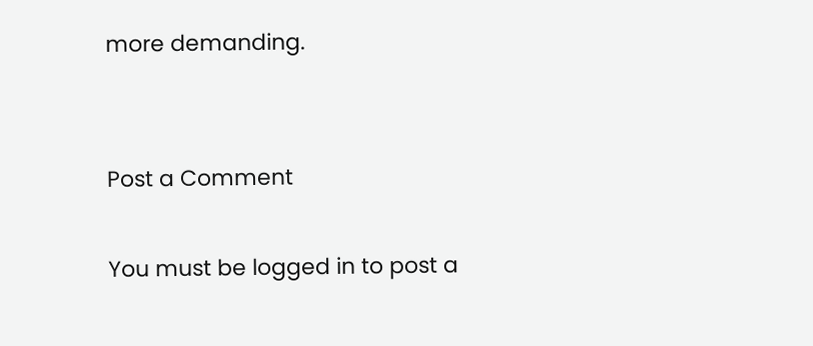more demanding.


Post a Comment

You must be logged in to post a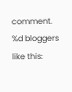comment.
%d bloggers like this: